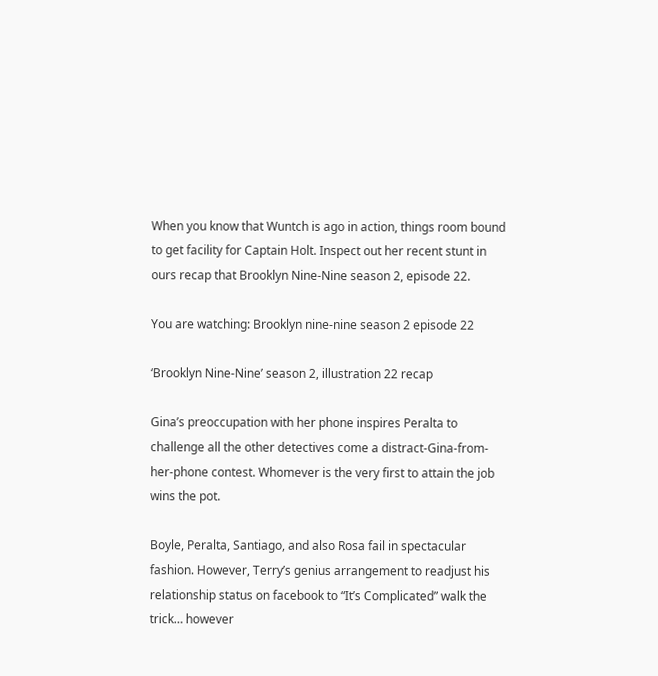When you know that Wuntch is ago in action, things room bound to get facility for Captain Holt. Inspect out her recent stunt in ours recap that Brooklyn Nine-Nine season 2, episode 22.

You are watching: Brooklyn nine-nine season 2 episode 22

‘Brooklyn Nine-Nine’ season 2, illustration 22 recap

Gina’s preoccupation with her phone inspires Peralta to challenge all the other detectives come a distract-Gina-from-her-phone contest. Whomever is the very first to attain the job wins the pot.

Boyle, Peralta, Santiago, and also Rosa fail in spectacular fashion. However, Terry’s genius arrangement to readjust his relationship status on facebook to “It’s Complicated” walk the trick… however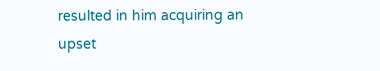resulted in him acquiring an upset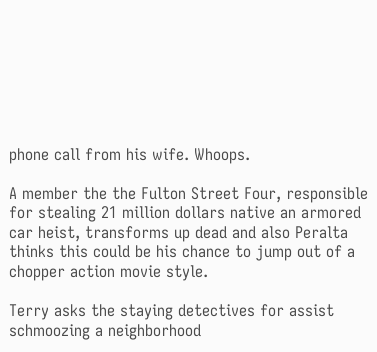phone call from his wife. Whoops.

A member the the Fulton Street Four, responsible for stealing 21 million dollars native an armored car heist, transforms up dead and also Peralta thinks this could be his chance to jump out of a chopper action movie style.

Terry asks the staying detectives for assist schmoozing a neighborhood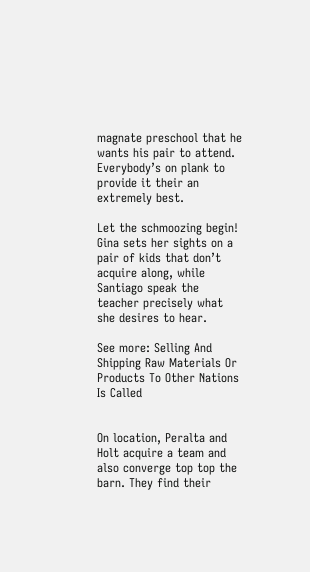magnate preschool that he wants his pair to attend. Everybody’s on plank to provide it their an extremely best.

Let the schmoozing begin! Gina sets her sights on a pair of kids that don’t acquire along, while Santiago speak the teacher precisely what she desires to hear.

See more: Selling And Shipping Raw Materials Or Products To Other Nations Is Called


On location, Peralta and Holt acquire a team and also converge top top the barn. They find their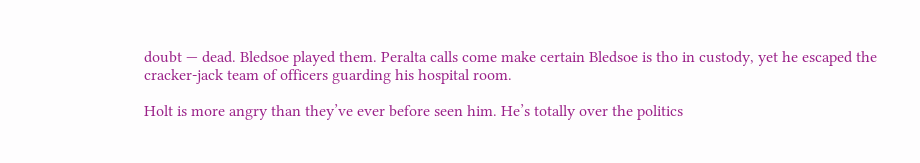doubt — dead. Bledsoe played them. Peralta calls come make certain Bledsoe is tho in custody, yet he escaped the cracker-jack team of officers guarding his hospital room.

Holt is more angry than they’ve ever before seen him. He’s totally over the politics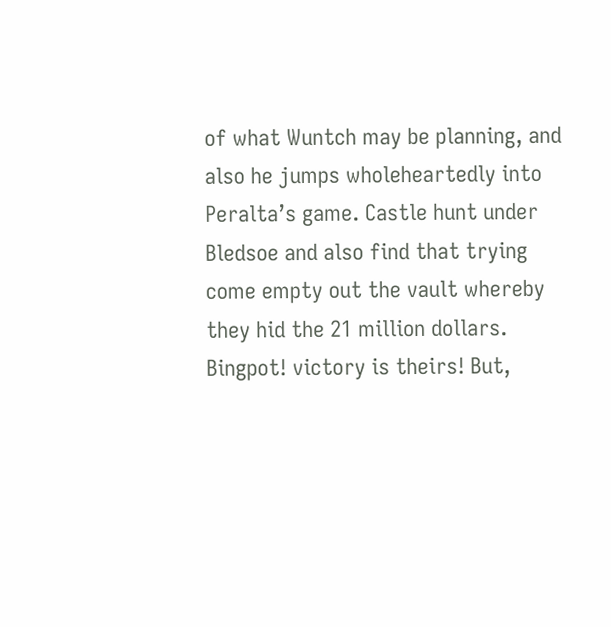of what Wuntch may be planning, and also he jumps wholeheartedly into Peralta’s game. Castle hunt under Bledsoe and also find that trying come empty out the vault whereby they hid the 21 million dollars. Bingpot! victory is theirs! But,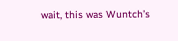wait, this was Wuntch’s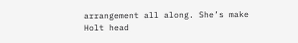arrangement all along. She’s make Holt head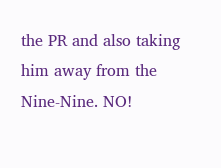the PR and also taking him away from the Nine-Nine. NO!